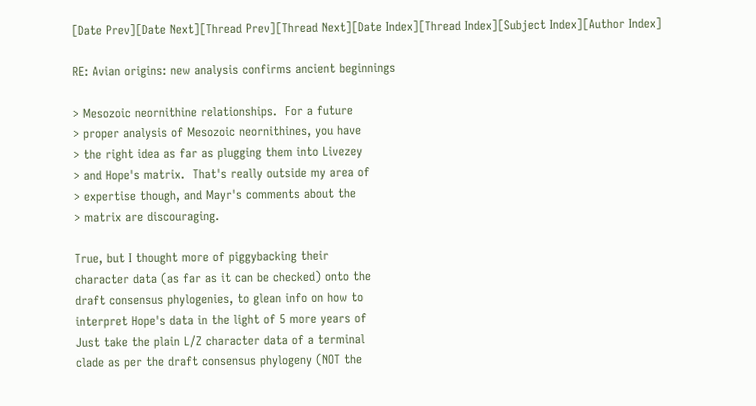[Date Prev][Date Next][Thread Prev][Thread Next][Date Index][Thread Index][Subject Index][Author Index]

RE: Avian origins: new analysis confirms ancient beginnings

> Mesozoic neornithine relationships.  For a future
> proper analysis of Mesozoic neornithines, you have
> the right idea as far as plugging them into Livezey
> and Hope's matrix.  That's really outside my area of
> expertise though, and Mayr's comments about the
> matrix are discouraging.

True, but I thought more of piggybacking their
character data (as far as it can be checked) onto the
draft consensus phylogenies, to glean info on how to
interpret Hope's data in the light of 5 more years of
Just take the plain L/Z character data of a terminal
clade as per the draft consensus phylogeny (NOT the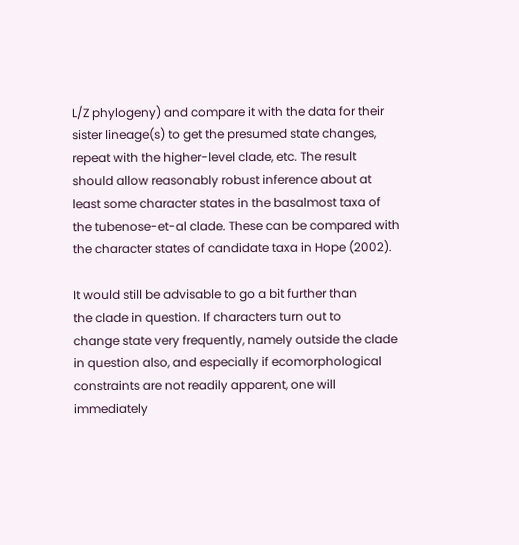L/Z phylogeny) and compare it with the data for their
sister lineage(s) to get the presumed state changes,
repeat with the higher-level clade, etc. The result
should allow reasonably robust inference about at
least some character states in the basalmost taxa of
the tubenose-et-al clade. These can be compared with
the character states of candidate taxa in Hope (2002).

It would still be advisable to go a bit further than
the clade in question. If characters turn out to
change state very frequently, namely outside the clade
in question also, and especially if ecomorphological
constraints are not readily apparent, one will
immediately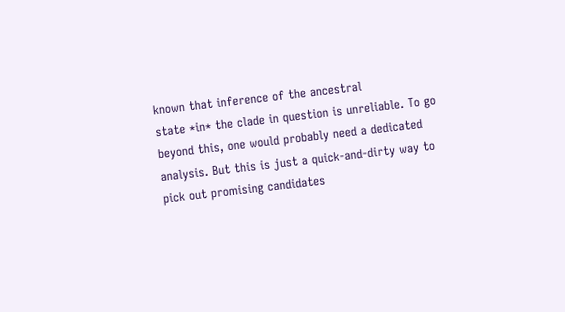known that inference of the ancestral
state *in* the clade in question is unreliable. To go
beyond this, one would probably need a dedicated
analysis. But this is just a quick-and-dirty way to
pick out promising candidates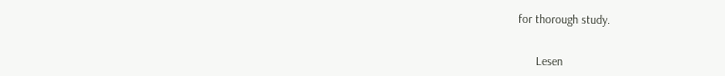for thorough study.


      Lesen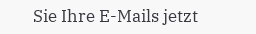Sie Ihre E-Mails jetzt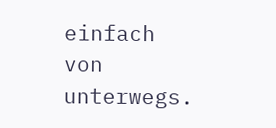einfach von unterwegs.